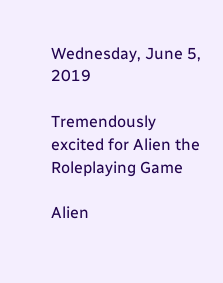Wednesday, June 5, 2019

Tremendously excited for Alien the Roleplaying Game

Alien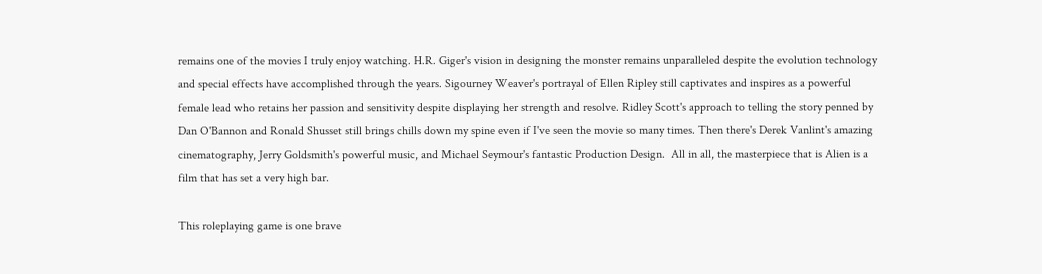remains one of the movies I truly enjoy watching. H.R. Giger's vision in designing the monster remains unparalleled despite the evolution technology and special effects have accomplished through the years. Sigourney Weaver's portrayal of Ellen Ripley still captivates and inspires as a powerful female lead who retains her passion and sensitivity despite displaying her strength and resolve. Ridley Scott's approach to telling the story penned by Dan O'Bannon and Ronald Shusset still brings chills down my spine even if I've seen the movie so many times. Then there's Derek Vanlint's amazing cinematography, Jerry Goldsmith's powerful music, and Michael Seymour's fantastic Production Design.  All in all, the masterpiece that is Alien is a film that has set a very high bar.

This roleplaying game is one brave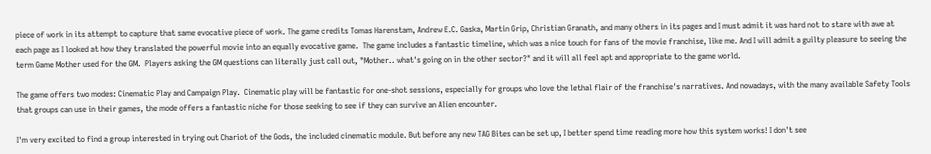piece of work in its attempt to capture that same evocative piece of work. The game credits Tomas Harenstam, Andrew E.C. Gaska, Martin Grip, Christian Granath, and many others in its pages and I must admit it was hard not to stare with awe at each page as I looked at how they translated the powerful movie into an equally evocative game.  The game includes a fantastic timeline, which was a nice touch for fans of the movie franchise, like me. And I will admit a guilty pleasure to seeing the term Game Mother used for the GM.  Players asking the GM questions can literally just call out, "Mother.. what's going on in the other sector?" and it will all feel apt and appropriate to the game world.

The game offers two modes: Cinematic Play and Campaign Play.  Cinematic play will be fantastic for one-shot sessions, especially for groups who love the lethal flair of the franchise's narratives. And nowadays, with the many available Safety Tools that groups can use in their games, the mode offers a fantastic niche for those seeking to see if they can survive an Alien encounter.

I'm very excited to find a group interested in trying out Chariot of the Gods, the included cinematic module. But before any new TAG Bites can be set up, I better spend time reading more how this system works! I don't see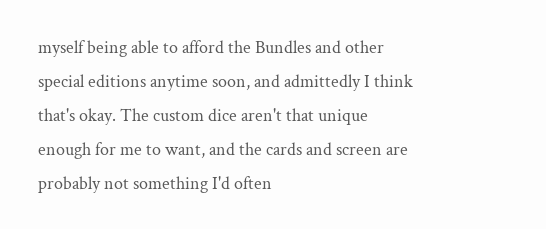myself being able to afford the Bundles and other special editions anytime soon, and admittedly I think that's okay. The custom dice aren't that unique enough for me to want, and the cards and screen are probably not something I'd often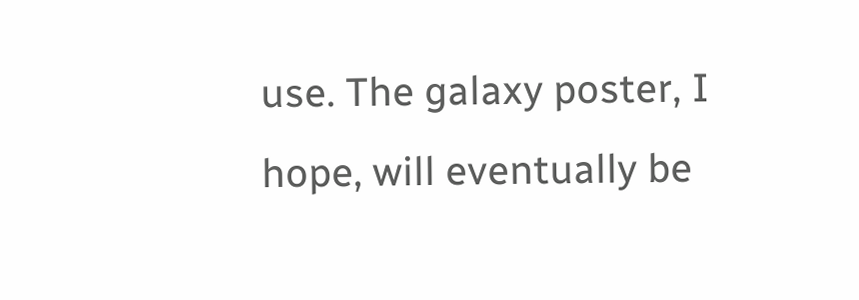use. The galaxy poster, I hope, will eventually be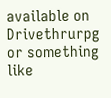available on Drivethrurpg or something like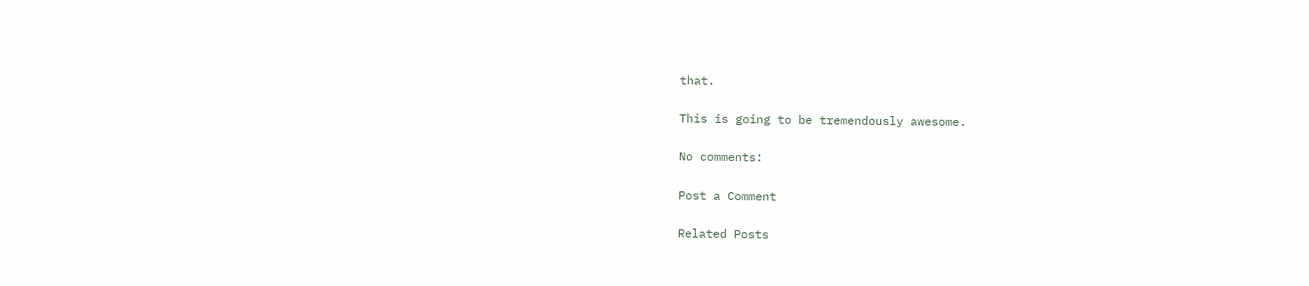that.

This is going to be tremendously awesome.

No comments:

Post a Comment

Related Posts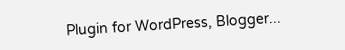Plugin for WordPress, Blogger...